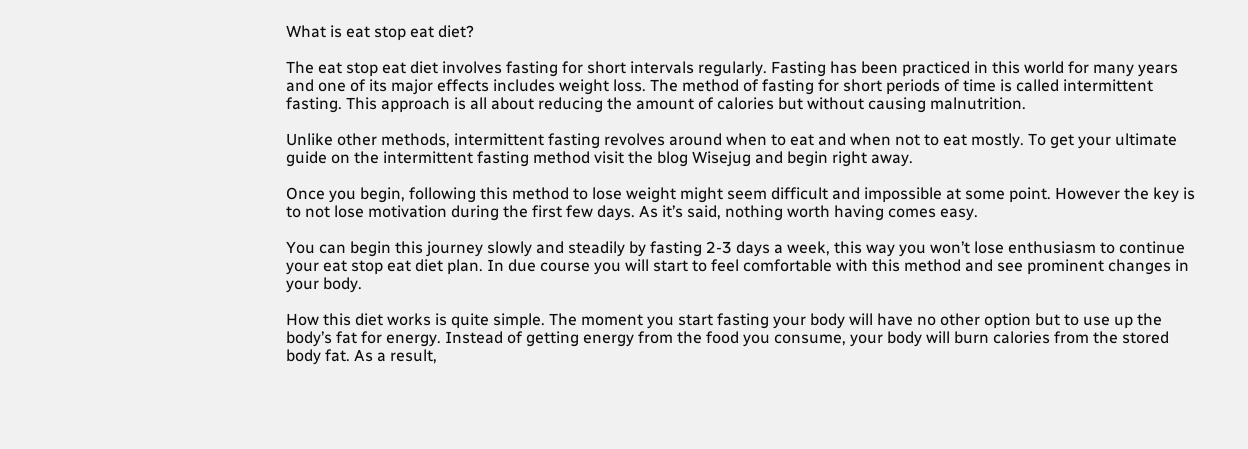What is eat stop eat diet?

The eat stop eat diet involves fasting for short intervals regularly. Fasting has been practiced in this world for many years and one of its major effects includes weight loss. The method of fasting for short periods of time is called intermittent fasting. This approach is all about reducing the amount of calories but without causing malnutrition.

Unlike other methods, intermittent fasting revolves around when to eat and when not to eat mostly. To get your ultimate guide on the intermittent fasting method visit the blog Wisejug and begin right away.

Once you begin, following this method to lose weight might seem difficult and impossible at some point. However the key is to not lose motivation during the first few days. As it’s said, nothing worth having comes easy.

You can begin this journey slowly and steadily by fasting 2-3 days a week, this way you won’t lose enthusiasm to continue your eat stop eat diet plan. In due course you will start to feel comfortable with this method and see prominent changes in your body.

How this diet works is quite simple. The moment you start fasting your body will have no other option but to use up the body’s fat for energy. Instead of getting energy from the food you consume, your body will burn calories from the stored body fat. As a result,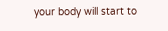your body will start to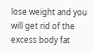lose weight and you will get rid of the excess body fat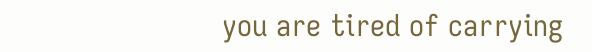you are tired of carrying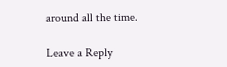around all the time.

Leave a Reply